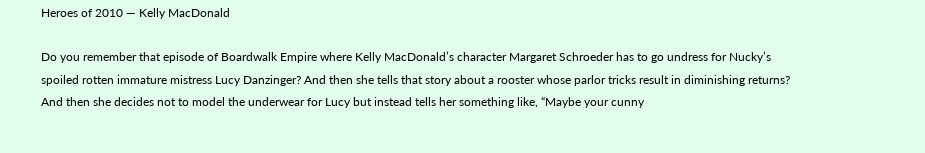Heroes of 2010 — Kelly MacDonald

Do you remember that episode of Boardwalk Empire where Kelly MacDonald’s character Margaret Schroeder has to go undress for Nucky’s spoiled rotten immature mistress Lucy Danzinger? And then she tells that story about a rooster whose parlor tricks result in diminishing returns? And then she decides not to model the underwear for Lucy but instead tells her something like, “Maybe your cunny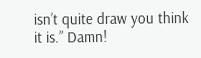isn’t quite draw you think it is.” Damn!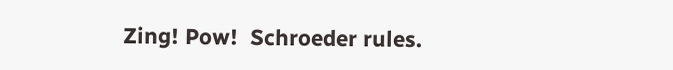Zing! Pow!  Schroeder rules.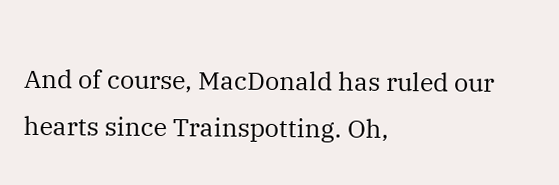And of course, MacDonald has ruled our hearts since Trainspotting. Oh,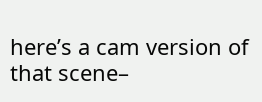here’s a cam version of that scene–